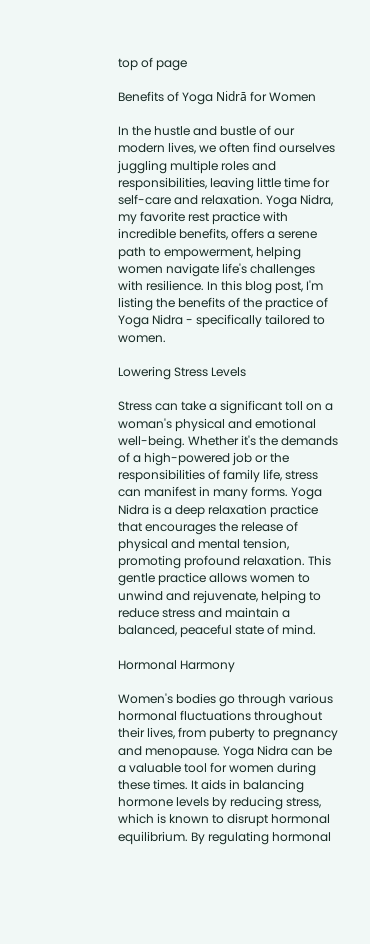top of page

Benefits of Yoga Nidrā for Women

In the hustle and bustle of our modern lives, we often find ourselves juggling multiple roles and responsibilities, leaving little time for self-care and relaxation. Yoga Nidra, my favorite rest practice with incredible benefits, offers a serene path to empowerment, helping women navigate life's challenges with resilience. In this blog post, I'm listing the benefits of the practice of Yoga Nidra - specifically tailored to women.

Lowering Stress Levels

Stress can take a significant toll on a woman's physical and emotional well-being. Whether it's the demands of a high-powered job or the responsibilities of family life, stress can manifest in many forms. Yoga Nidra is a deep relaxation practice that encourages the release of physical and mental tension, promoting profound relaxation. This gentle practice allows women to unwind and rejuvenate, helping to reduce stress and maintain a balanced, peaceful state of mind.

Hormonal Harmony

Women's bodies go through various hormonal fluctuations throughout their lives, from puberty to pregnancy and menopause. Yoga Nidra can be a valuable tool for women during these times. It aids in balancing hormone levels by reducing stress, which is known to disrupt hormonal equilibrium. By regulating hormonal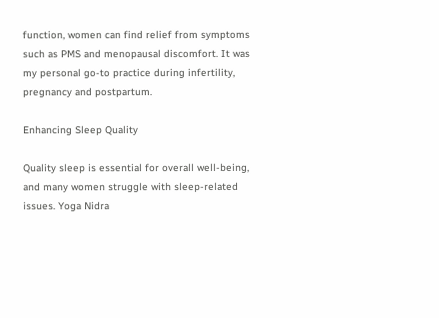function, women can find relief from symptoms such as PMS and menopausal discomfort. It was my personal go-to practice during infertility, pregnancy and postpartum.

Enhancing Sleep Quality

Quality sleep is essential for overall well-being, and many women struggle with sleep-related issues. Yoga Nidra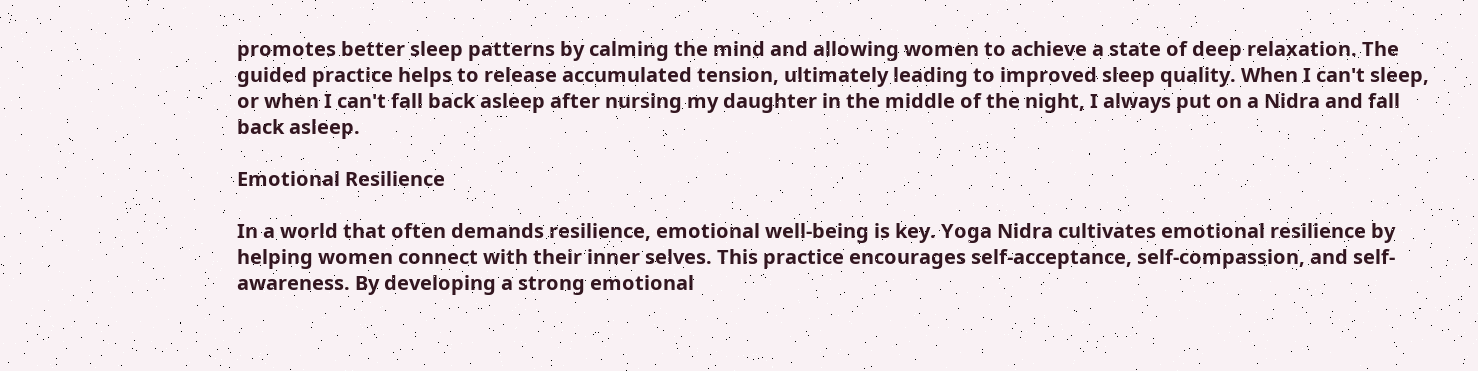promotes better sleep patterns by calming the mind and allowing women to achieve a state of deep relaxation. The guided practice helps to release accumulated tension, ultimately leading to improved sleep quality. When I can't sleep, or when I can't fall back asleep after nursing my daughter in the middle of the night, I always put on a Nidra and fall back asleep.

Emotional Resilience

In a world that often demands resilience, emotional well-being is key. Yoga Nidra cultivates emotional resilience by helping women connect with their inner selves. This practice encourages self-acceptance, self-compassion, and self-awareness. By developing a strong emotional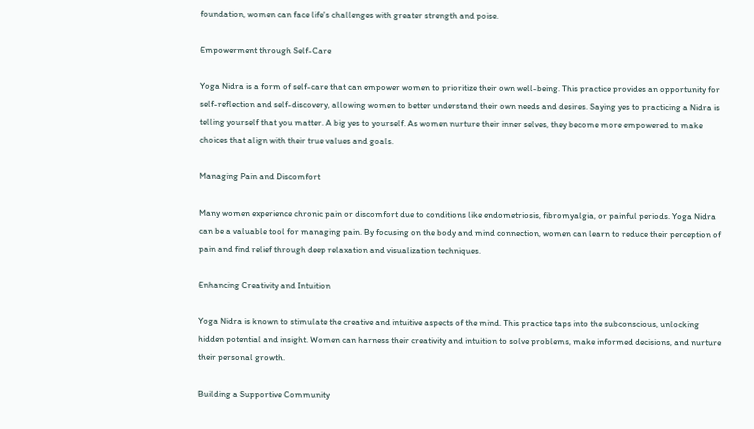foundation, women can face life's challenges with greater strength and poise.

Empowerment through Self-Care

Yoga Nidra is a form of self-care that can empower women to prioritize their own well-being. This practice provides an opportunity for self-reflection and self-discovery, allowing women to better understand their own needs and desires. Saying yes to practicing a Nidra is telling yourself that you matter. A big yes to yourself. As women nurture their inner selves, they become more empowered to make choices that align with their true values and goals.

Managing Pain and Discomfort

Many women experience chronic pain or discomfort due to conditions like endometriosis, fibromyalgia, or painful periods. Yoga Nidra can be a valuable tool for managing pain. By focusing on the body and mind connection, women can learn to reduce their perception of pain and find relief through deep relaxation and visualization techniques.

Enhancing Creativity and Intuition

Yoga Nidra is known to stimulate the creative and intuitive aspects of the mind. This practice taps into the subconscious, unlocking hidden potential and insight. Women can harness their creativity and intuition to solve problems, make informed decisions, and nurture their personal growth.

Building a Supportive Community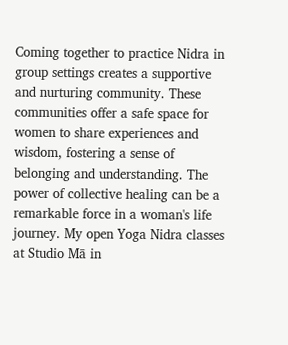Coming together to practice Nidra in group settings creates a supportive and nurturing community. These communities offer a safe space for women to share experiences and wisdom, fostering a sense of belonging and understanding. The power of collective healing can be a remarkable force in a woman's life journey. My open Yoga Nidra classes at Studio Mā in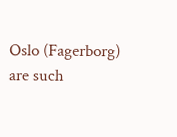Oslo (Fagerborg) are such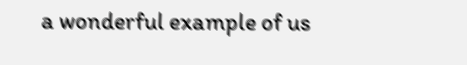a wonderful example of us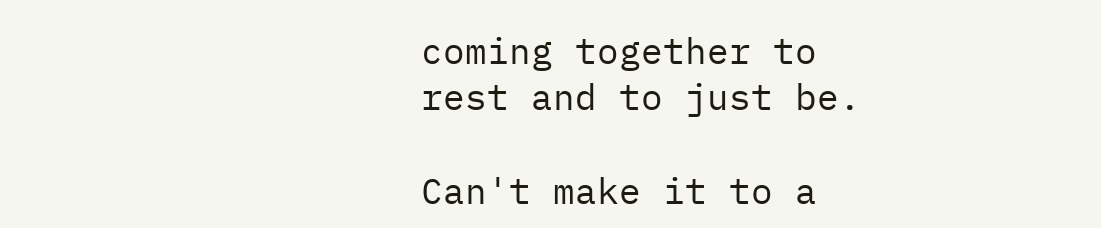coming together to rest and to just be.

Can't make it to a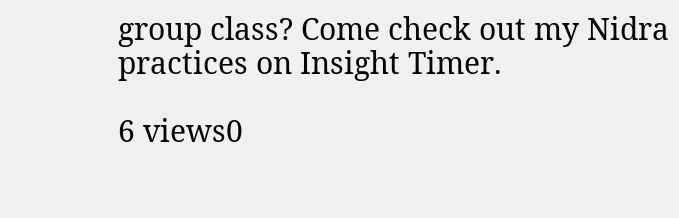group class? Come check out my Nidra practices on Insight Timer.

6 views0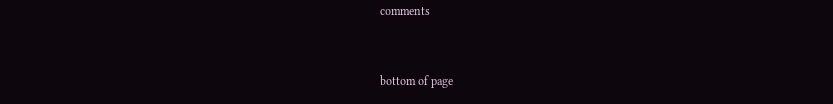comments


bottom of page